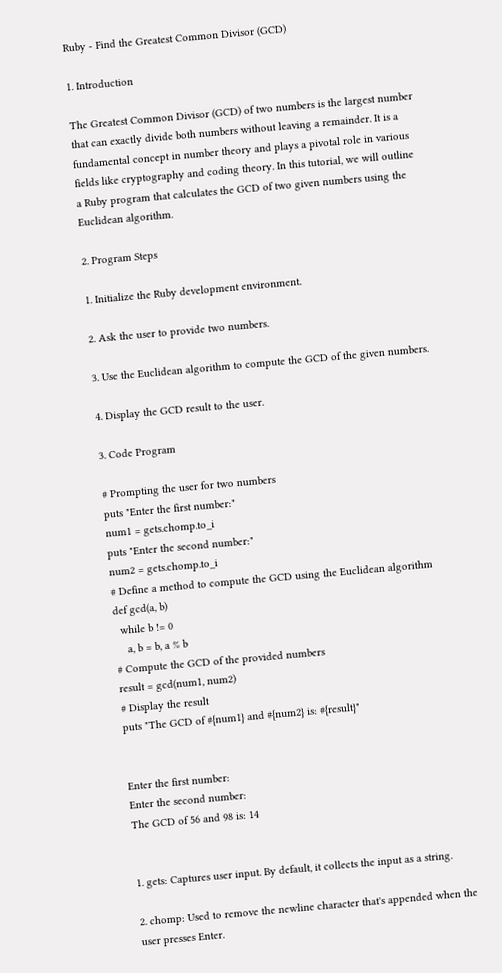Ruby - Find the Greatest Common Divisor (GCD)

1. Introduction

The Greatest Common Divisor (GCD) of two numbers is the largest number that can exactly divide both numbers without leaving a remainder. It is a fundamental concept in number theory and plays a pivotal role in various fields like cryptography and coding theory. In this tutorial, we will outline a Ruby program that calculates the GCD of two given numbers using the Euclidean algorithm.

2. Program Steps

1. Initialize the Ruby development environment.

2. Ask the user to provide two numbers.

3. Use the Euclidean algorithm to compute the GCD of the given numbers.

4. Display the GCD result to the user.

3. Code Program

# Prompting the user for two numbers
puts "Enter the first number:"
num1 = gets.chomp.to_i
puts "Enter the second number:"
num2 = gets.chomp.to_i
# Define a method to compute the GCD using the Euclidean algorithm
def gcd(a, b)
  while b != 0
    a, b = b, a % b
# Compute the GCD of the provided numbers
result = gcd(num1, num2)
# Display the result
puts "The GCD of #{num1} and #{num2} is: #{result}"


Enter the first number:
Enter the second number:
The GCD of 56 and 98 is: 14


1. gets: Captures user input. By default, it collects the input as a string.

2. chomp: Used to remove the newline character that's appended when the user presses Enter.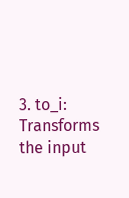3. to_i: Transforms the input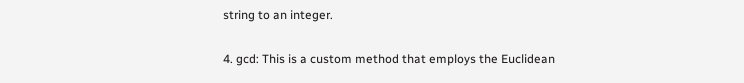string to an integer.

4. gcd: This is a custom method that employs the Euclidean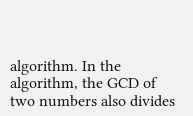algorithm. In the algorithm, the GCD of two numbers also divides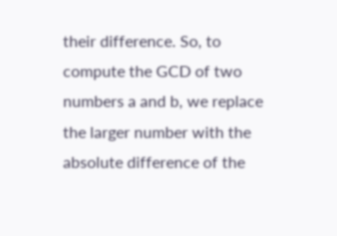their difference. So, to compute the GCD of two numbers a and b, we replace the larger number with the absolute difference of the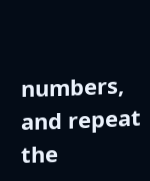numbers, and repeat the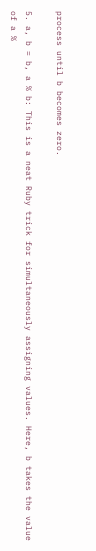process until b becomes zero.

5. a, b = b, a % b: This is a neat Ruby trick for simultaneously assigning values. Here, b takes the value of a %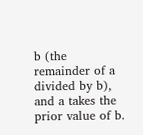b (the remainder of a divided by b), and a takes the prior value of b.